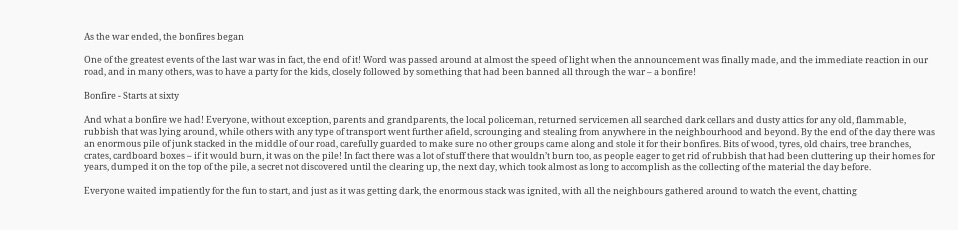As the war ended, the bonfires began

One of the greatest events of the last war was in fact, the end of it! Word was passed around at almost the speed of light when the announcement was finally made, and the immediate reaction in our road, and in many others, was to have a party for the kids, closely followed by something that had been banned all through the war – a bonfire!

Bonfire - Starts at sixty

And what a bonfire we had! Everyone, without exception, parents and grandparents, the local policeman, returned servicemen all searched dark cellars and dusty attics for any old, flammable, rubbish that was lying around, while others with any type of transport went further afield, scrounging and stealing from anywhere in the neighbourhood and beyond. By the end of the day there was an enormous pile of junk stacked in the middle of our road, carefully guarded to make sure no other groups came along and stole it for their bonfires. Bits of wood, tyres, old chairs, tree branches, crates, cardboard boxes – if it would burn, it was on the pile! In fact there was a lot of stuff there that wouldn’t burn too, as people eager to get rid of rubbish that had been cluttering up their homes for years, dumped it on the top of the pile, a secret not discovered until the clearing up, the next day, which took almost as long to accomplish as the collecting of the material the day before.

Everyone waited impatiently for the fun to start, and just as it was getting dark, the enormous stack was ignited, with all the neighbours gathered around to watch the event, chatting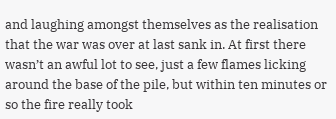and laughing amongst themselves as the realisation that the war was over at last sank in. At first there wasn’t an awful lot to see, just a few flames licking around the base of the pile, but within ten minutes or so the fire really took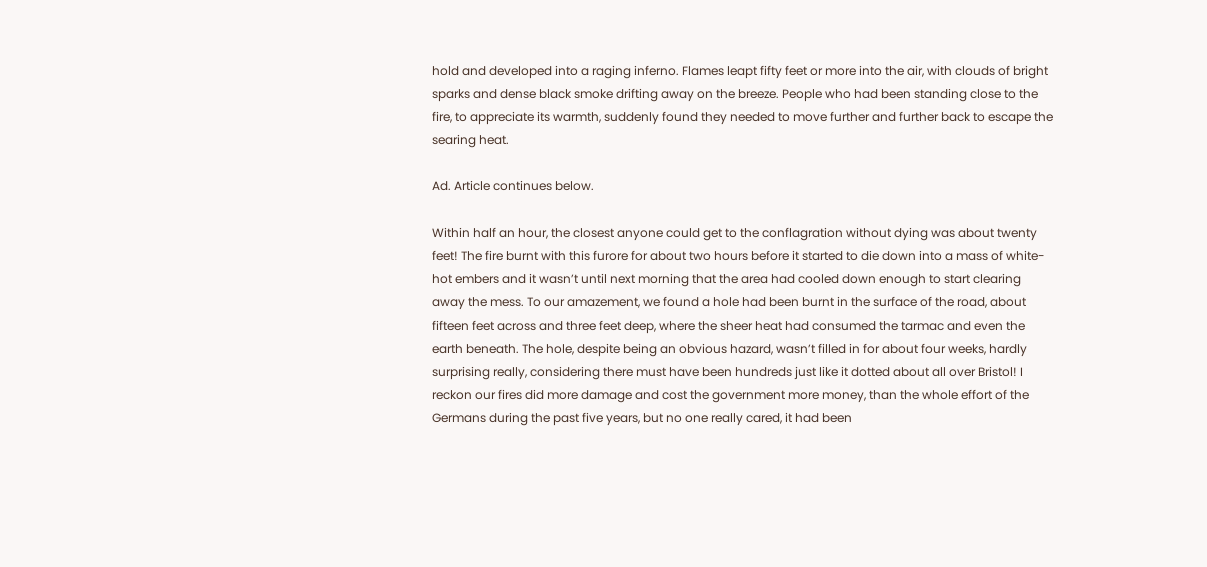hold and developed into a raging inferno. Flames leapt fifty feet or more into the air, with clouds of bright sparks and dense black smoke drifting away on the breeze. People who had been standing close to the fire, to appreciate its warmth, suddenly found they needed to move further and further back to escape the searing heat.

Ad. Article continues below.

Within half an hour, the closest anyone could get to the conflagration without dying was about twenty feet! The fire burnt with this furore for about two hours before it started to die down into a mass of white-hot embers and it wasn’t until next morning that the area had cooled down enough to start clearing away the mess. To our amazement, we found a hole had been burnt in the surface of the road, about fifteen feet across and three feet deep, where the sheer heat had consumed the tarmac and even the earth beneath. The hole, despite being an obvious hazard, wasn’t filled in for about four weeks, hardly surprising really, considering there must have been hundreds just like it dotted about all over Bristol! I reckon our fires did more damage and cost the government more money, than the whole effort of the Germans during the past five years, but no one really cared, it had been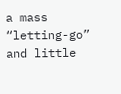a mass “letting-go” and little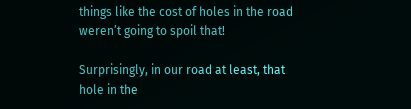things like the cost of holes in the road weren’t going to spoil that!

Surprisingly, in our road at least, that hole in the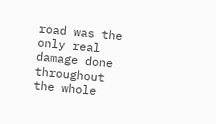road was the only real damage done throughout the whole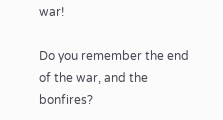war!

Do you remember the end of the war, and the bonfires?